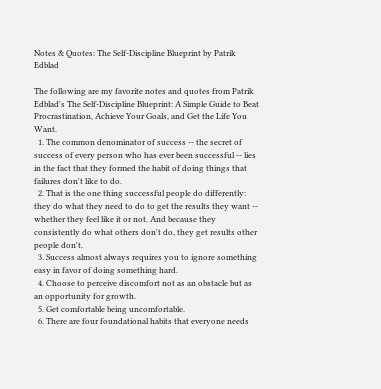Notes & Quotes: The Self-Discipline Blueprint by Patrik Edblad

The following are my favorite notes and quotes from Patrik Edblad's The Self-Discipline Blueprint: A Simple Guide to Beat Procrastination, Achieve Your Goals, and Get the Life You Want.
  1. The common denominator of success -- the secret of success of every person who has ever been successful -- lies in the fact that they formed the habit of doing things that failures don't like to do.
  2. That is the one thing successful people do differently: they do what they need to do to get the results they want -- whether they feel like it or not. And because they consistently do what others don't do, they get results other people don't.
  3. Success almost always requires you to ignore something easy in favor of doing something hard.
  4. Choose to perceive discomfort not as an obstacle but as an opportunity for growth.
  5. Get comfortable being uncomfortable.
  6. There are four foundational habits that everyone needs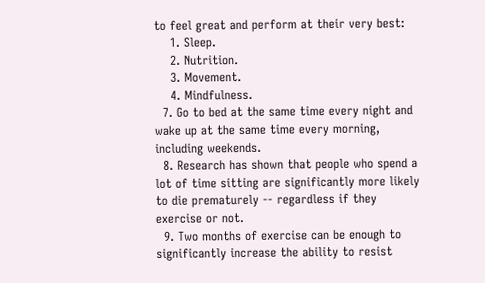to feel great and perform at their very best:
    1. Sleep.
    2. Nutrition.
    3. Movement.
    4. Mindfulness.
  7. Go to bed at the same time every night and wake up at the same time every morning, including weekends.
  8. Research has shown that people who spend a lot of time sitting are significantly more likely to die prematurely -- regardless if they exercise or not.
  9. Two months of exercise can be enough to significantly increase the ability to resist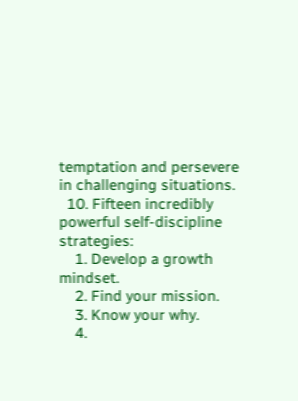temptation and persevere in challenging situations.
  10. Fifteen incredibly powerful self-discipline strategies:
    1. Develop a growth mindset.
    2. Find your mission.
    3. Know your why.
    4.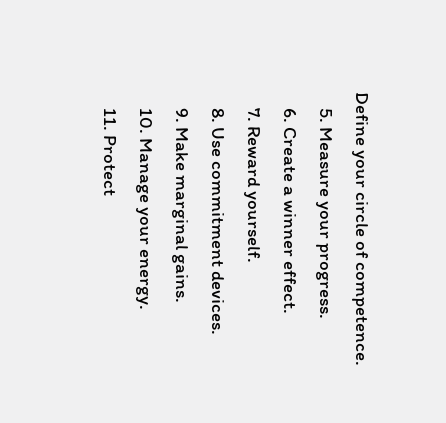Define your circle of competence.
    5. Measure your progress.
    6. Create a winner effect.
    7. Reward yourself.
    8. Use commitment devices.
    9. Make marginal gains.
    10. Manage your energy.
    11. Protect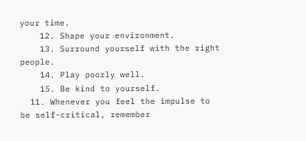your time.
    12. Shape your environment.
    13. Surround yourself with the right people.
    14. Play poorly well.
    15. Be kind to yourself.
  11. Whenever you feel the impulse to be self-critical, remember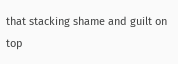that stacking shame and guilt on top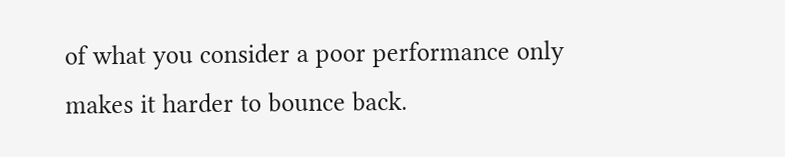of what you consider a poor performance only makes it harder to bounce back.